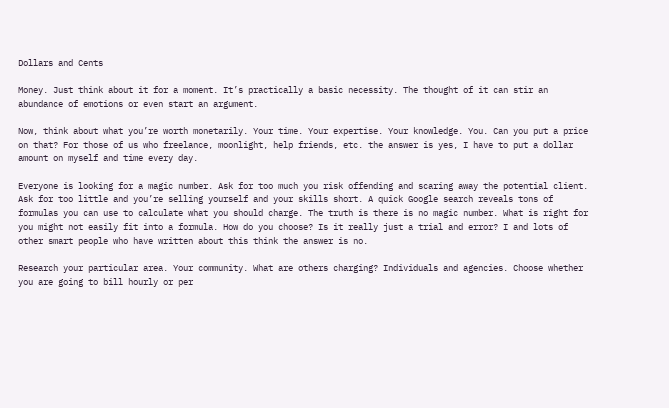Dollars and Cents

Money. Just think about it for a moment. It’s practically a basic necessity. The thought of it can stir an abundance of emotions or even start an argument.

Now, think about what you’re worth monetarily. Your time. Your expertise. Your knowledge. You. Can you put a price on that? For those of us who freelance, moonlight, help friends, etc. the answer is yes, I have to put a dollar amount on myself and time every day.

Everyone is looking for a magic number. Ask for too much you risk offending and scaring away the potential client. Ask for too little and you’re selling yourself and your skills short. A quick Google search reveals tons of formulas you can use to calculate what you should charge. The truth is there is no magic number. What is right for you might not easily fit into a formula. How do you choose? Is it really just a trial and error? I and lots of other smart people who have written about this think the answer is no.

Research your particular area. Your community. What are others charging? Individuals and agencies. Choose whether you are going to bill hourly or per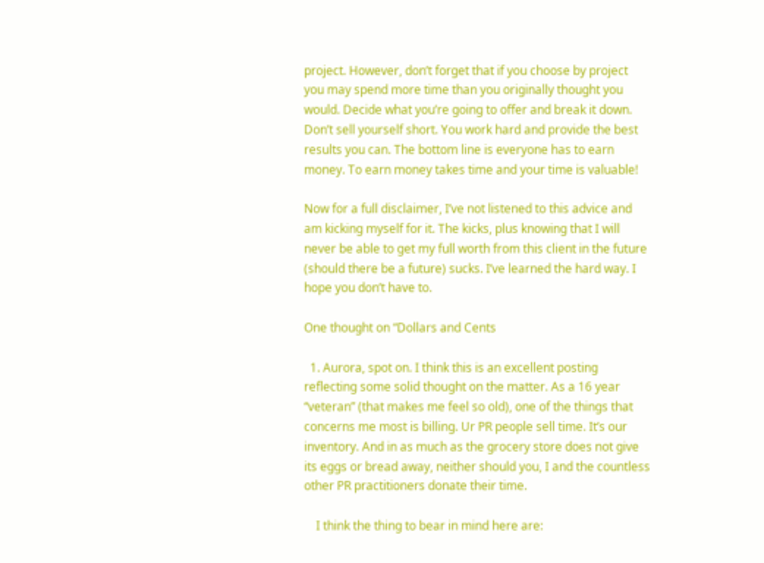project. However, don’t forget that if you choose by project you may spend more time than you originally thought you would. Decide what you’re going to offer and break it down. Don’t sell yourself short. You work hard and provide the best results you can. The bottom line is everyone has to earn money. To earn money takes time and your time is valuable!

Now for a full disclaimer, I’ve not listened to this advice and am kicking myself for it. The kicks, plus knowing that I will never be able to get my full worth from this client in the future (should there be a future) sucks. I’ve learned the hard way. I hope you don’t have to.

One thought on “Dollars and Cents

  1. Aurora, spot on. I think this is an excellent posting reflecting some solid thought on the matter. As a 16 year “veteran” (that makes me feel so old), one of the things that concerns me most is billing. Ur PR people sell time. It’s our inventory. And in as much as the grocery store does not give its eggs or bread away, neither should you, I and the countless other PR practitioners donate their time.

    I think the thing to bear in mind here are: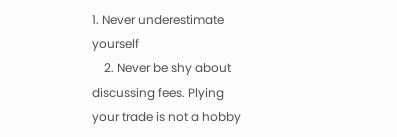1. Never underestimate yourself
    2. Never be shy about discussing fees. Plying your trade is not a hobby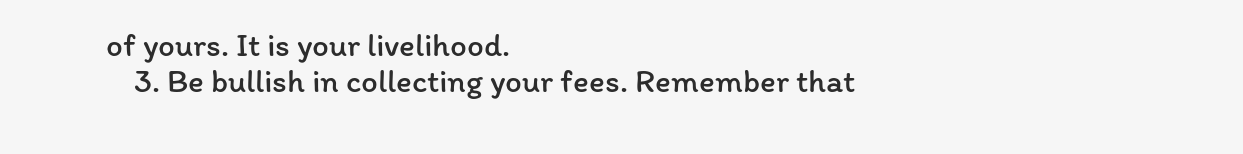of yours. It is your livelihood.
    3. Be bullish in collecting your fees. Remember that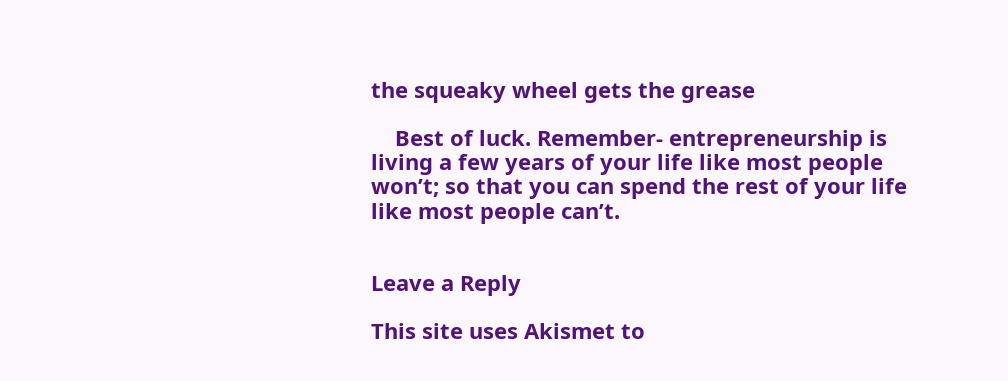the squeaky wheel gets the grease

    Best of luck. Remember- entrepreneurship is living a few years of your life like most people won’t; so that you can spend the rest of your life like most people can’t.


Leave a Reply

This site uses Akismet to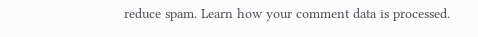reduce spam. Learn how your comment data is processed.